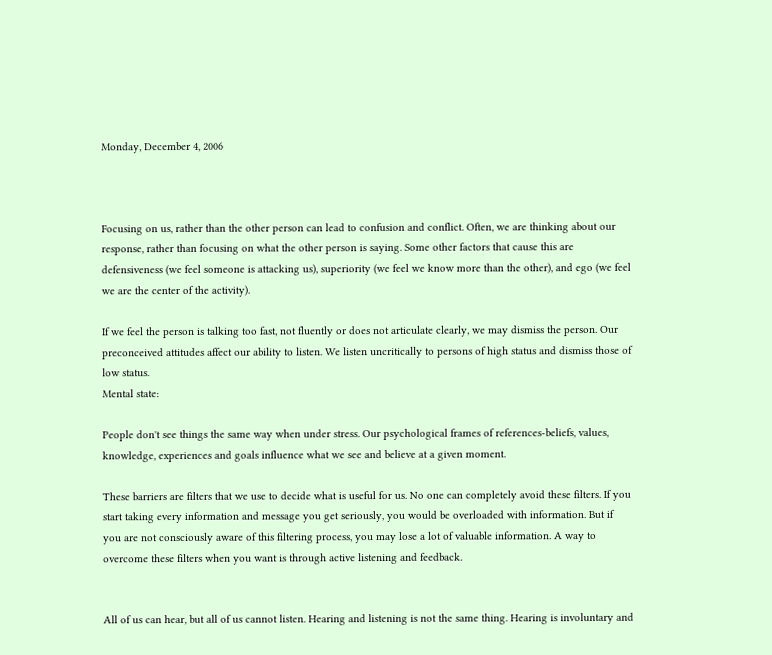Monday, December 4, 2006



Focusing on us, rather than the other person can lead to confusion and conflict. Often, we are thinking about our response, rather than focusing on what the other person is saying. Some other factors that cause this are defensiveness (we feel someone is attacking us), superiority (we feel we know more than the other), and ego (we feel we are the center of the activity).

If we feel the person is talking too fast, not fluently or does not articulate clearly, we may dismiss the person. Our preconceived attitudes affect our ability to listen. We listen uncritically to persons of high status and dismiss those of low status.
Mental state:

People don't see things the same way when under stress. Our psychological frames of references-beliefs, values, knowledge, experiences and goals influence what we see and believe at a given moment.

These barriers are filters that we use to decide what is useful for us. No one can completely avoid these filters. If you start taking every information and message you get seriously, you would be overloaded with information. But if you are not consciously aware of this filtering process, you may lose a lot of valuable information. A way to overcome these filters when you want is through active listening and feedback.


All of us can hear, but all of us cannot listen. Hearing and listening is not the same thing. Hearing is involuntary and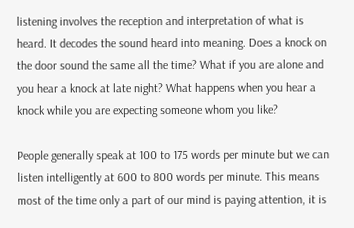listening involves the reception and interpretation of what is heard. It decodes the sound heard into meaning. Does a knock on the door sound the same all the time? What if you are alone and you hear a knock at late night? What happens when you hear a knock while you are expecting someone whom you like?

People generally speak at 100 to 175 words per minute but we can listen intelligently at 600 to 800 words per minute. This means most of the time only a part of our mind is paying attention, it is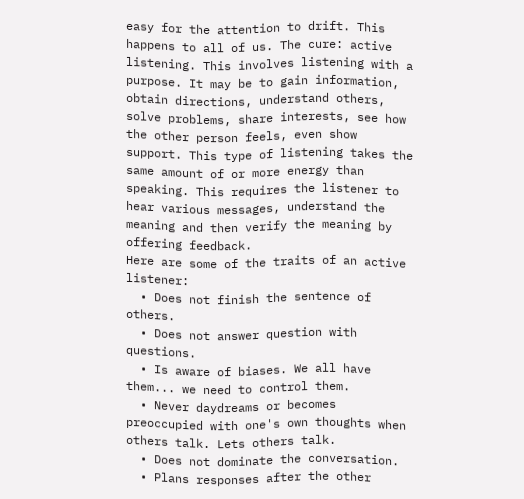easy for the attention to drift. This happens to all of us. The cure: active listening. This involves listening with a purpose. It may be to gain information, obtain directions, understand others, solve problems, share interests, see how the other person feels, even show support. This type of listening takes the same amount of or more energy than speaking. This requires the listener to hear various messages, understand the meaning and then verify the meaning by offering feedback.
Here are some of the traits of an active listener:
  • Does not finish the sentence of others.
  • Does not answer question with questions.
  • Is aware of biases. We all have them... we need to control them.
  • Never daydreams or becomes preoccupied with one's own thoughts when others talk. Lets others talk.
  • Does not dominate the conversation.
  • Plans responses after the other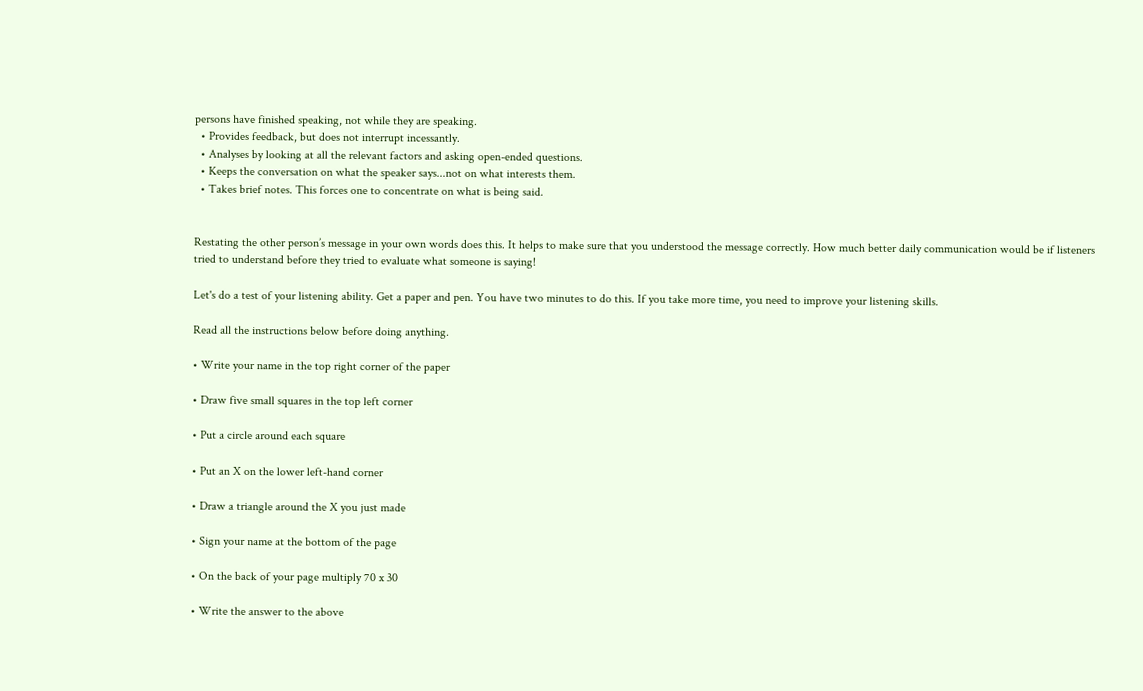persons have finished speaking, not while they are speaking.
  • Provides feedback, but does not interrupt incessantly.
  • Analyses by looking at all the relevant factors and asking open-ended questions.
  • Keeps the conversation on what the speaker says...not on what interests them.
  • Takes brief notes. This forces one to concentrate on what is being said.


Restating the other person’s message in your own words does this. It helps to make sure that you understood the message correctly. How much better daily communication would be if listeners tried to understand before they tried to evaluate what someone is saying!

Let's do a test of your listening ability. Get a paper and pen. You have two minutes to do this. If you take more time, you need to improve your listening skills.

Read all the instructions below before doing anything.

• Write your name in the top right corner of the paper

• Draw five small squares in the top left corner

• Put a circle around each square

• Put an X on the lower left-hand corner

• Draw a triangle around the X you just made

• Sign your name at the bottom of the page

• On the back of your page multiply 70 x 30

• Write the answer to the above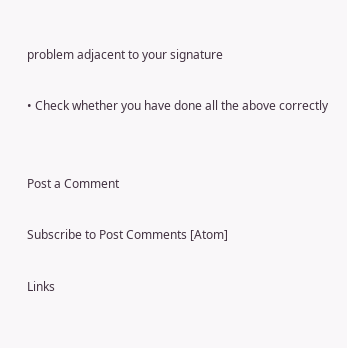problem adjacent to your signature

• Check whether you have done all the above correctly


Post a Comment

Subscribe to Post Comments [Atom]

Links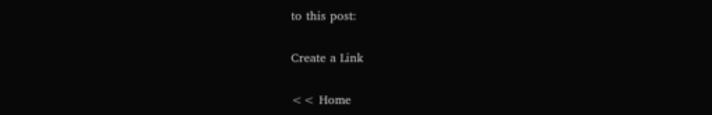to this post:

Create a Link

<< Home